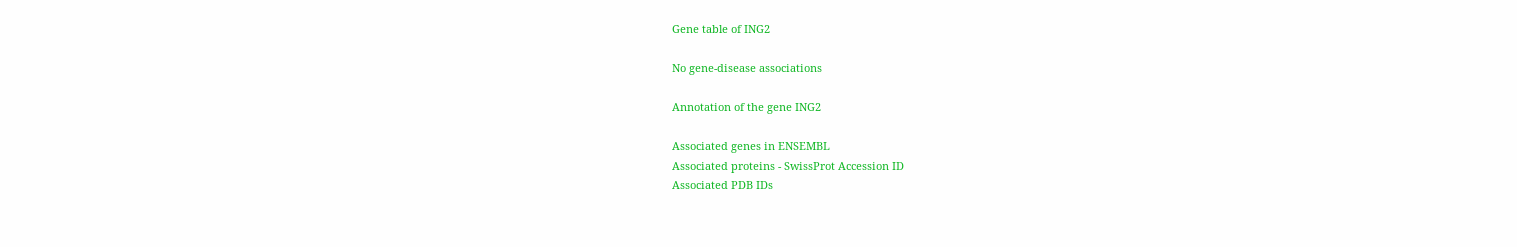Gene table of ING2

No gene-disease associations

Annotation of the gene ING2

Associated genes in ENSEMBL
Associated proteins - SwissProt Accession ID
Associated PDB IDs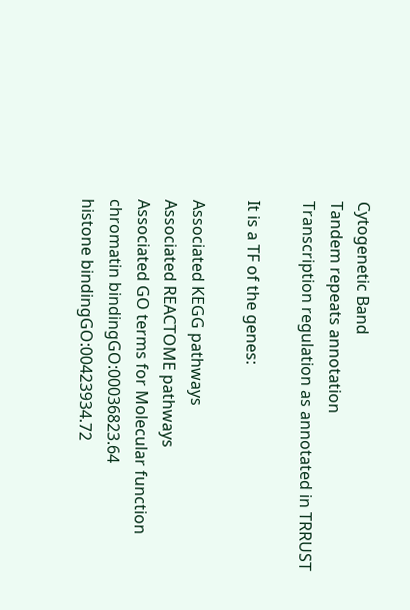Cytogenetic Band
Tandem repeats annotation
Transcription regulation as annotated in TRRUST

It is a TF of the genes:

Associated KEGG pathways
Associated REACTOME pathways
Associated GO terms for Molecular function
chromatin bindingGO:00036823.64
histone bindingGO:00423934.72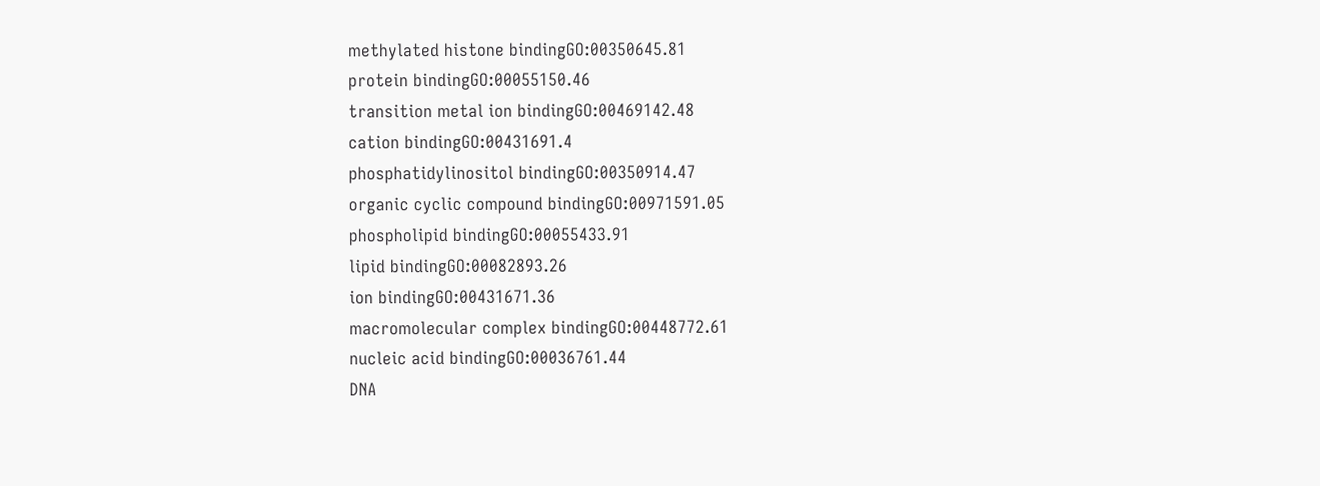methylated histone bindingGO:00350645.81
protein bindingGO:00055150.46
transition metal ion bindingGO:00469142.48
cation bindingGO:00431691.4
phosphatidylinositol bindingGO:00350914.47
organic cyclic compound bindingGO:00971591.05
phospholipid bindingGO:00055433.91
lipid bindingGO:00082893.26
ion bindingGO:00431671.36
macromolecular complex bindingGO:00448772.61
nucleic acid bindingGO:00036761.44
DNA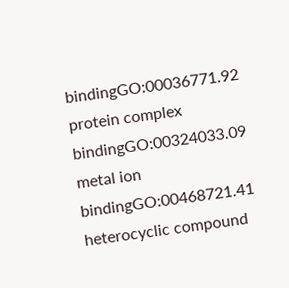bindingGO:00036771.92
protein complex bindingGO:00324033.09
metal ion bindingGO:00468721.41
heterocyclic compound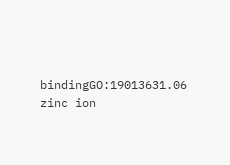bindingGO:19013631.06
zinc ion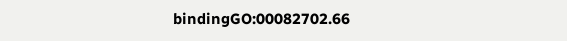bindingGO:00082702.66